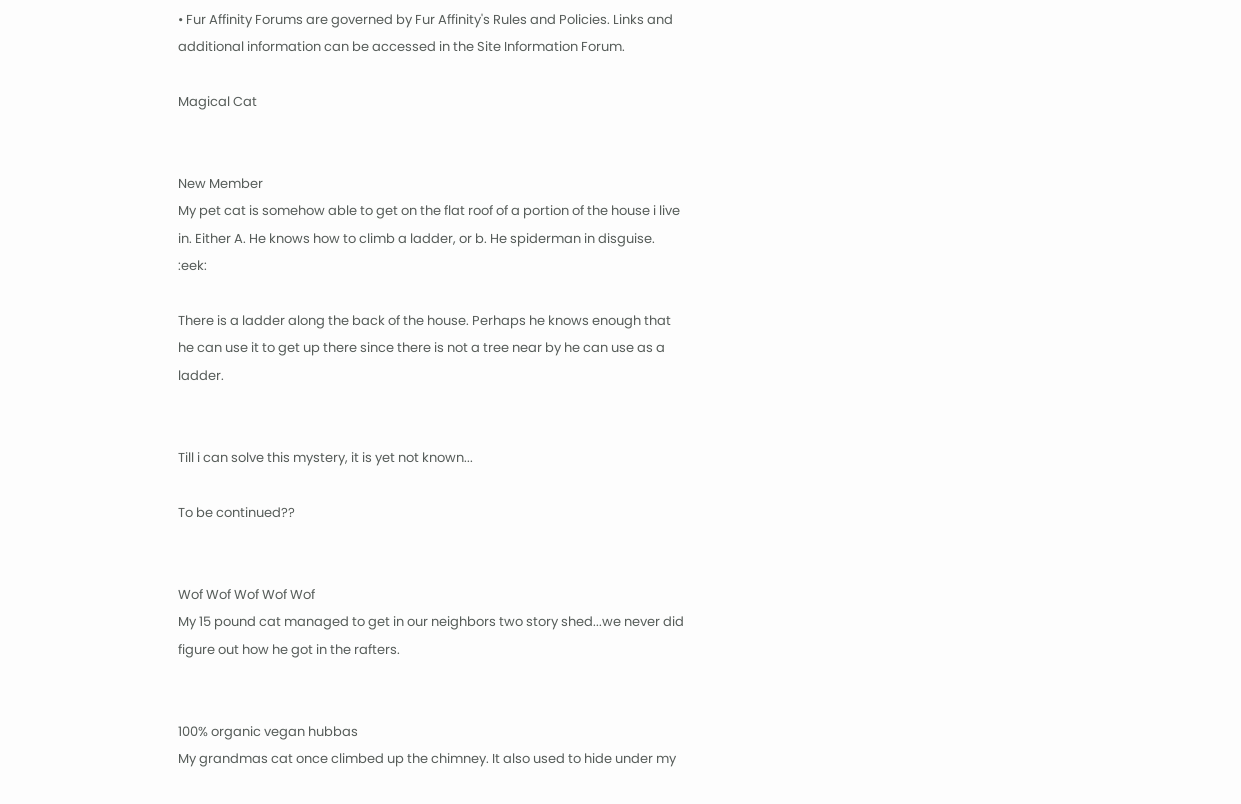• Fur Affinity Forums are governed by Fur Affinity's Rules and Policies. Links and additional information can be accessed in the Site Information Forum.

Magical Cat


New Member
My pet cat is somehow able to get on the flat roof of a portion of the house i live in. Either A. He knows how to climb a ladder, or b. He spiderman in disguise. :eek:

There is a ladder along the back of the house. Perhaps he knows enough that he can use it to get up there since there is not a tree near by he can use as a ladder.


Till i can solve this mystery, it is yet not known...

To be continued??


Wof Wof Wof Wof Wof
My 15 pound cat managed to get in our neighbors two story shed...we never did figure out how he got in the rafters.


100% organic vegan hubbas
My grandmas cat once climbed up the chimney. It also used to hide under my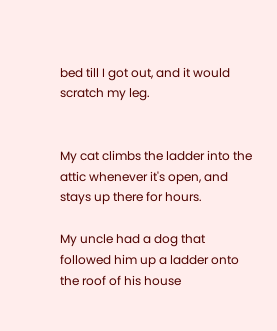bed till I got out, and it would scratch my leg.


My cat climbs the ladder into the attic whenever it's open, and stays up there for hours.

My uncle had a dog that followed him up a ladder onto the roof of his house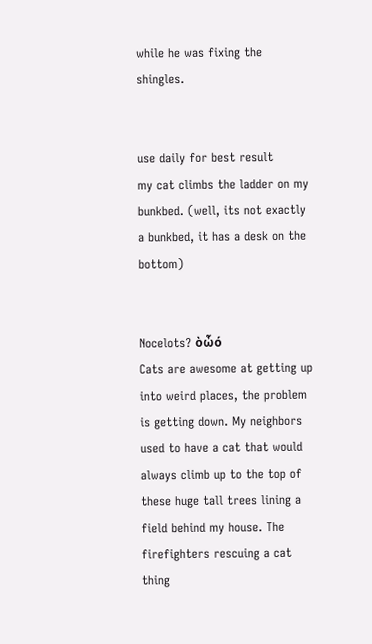while he was fixing the shingles.


use daily for best result
my cat climbs the ladder on my bunkbed. (well, its not exactly a bunkbed, it has a desk on the bottom)


Nocelots? ὸὦό
Cats are awesome at getting up into weird places, the problem is getting down. My neighbors used to have a cat that would always climb up to the top of these huge tall trees lining a field behind my house. The firefighters rescuing a cat thing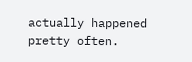actually happened pretty often.